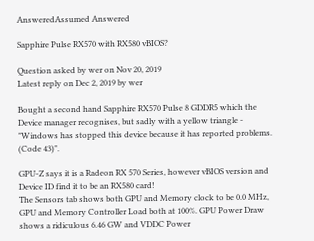AnsweredAssumed Answered

Sapphire Pulse RX570 with RX580 vBIOS?

Question asked by wer on Nov 20, 2019
Latest reply on Dec 2, 2019 by wer

Bought a second hand Sapphire RX570 Pulse 8 GDDR5 which the Device manager recognises, but sadly with a yellow triangle - "Windows has stopped this device because it has reported problems. (Code 43)".

GPU-Z says it is a Radeon RX 570 Series, however vBIOS version and Device ID find it to be an RX580 card!
The Sensors tab shows both GPU and Memory clock to be 0.0 MHz, GPU and Memory Controller Load both at 100%. GPU Power Draw shows a ridiculous 6.46 GW and VDDC Power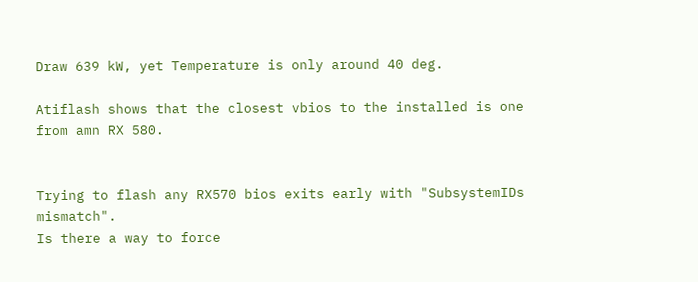Draw 639 kW, yet Temperature is only around 40 deg.

Atiflash shows that the closest vbios to the installed is one from amn RX 580.


Trying to flash any RX570 bios exits early with "SubsystemIDs mismatch".
Is there a way to force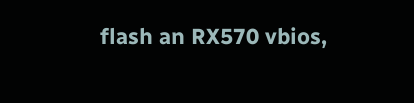flash an RX570 vbios,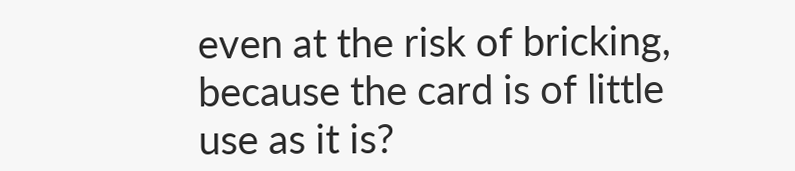even at the risk of bricking, because the card is of little use as it is?